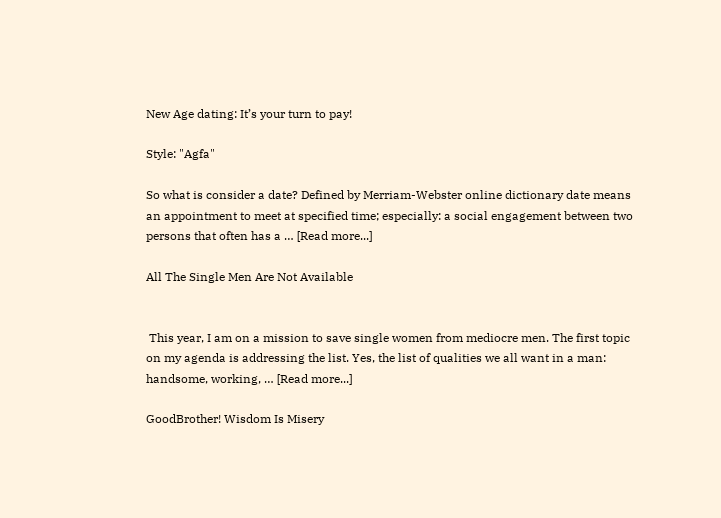New Age dating: It’s your turn to pay!

Style: "Agfa"

So what is consider a date? Defined by Merriam-Webster online dictionary date means an appointment to meet at specified time; especially: a social engagement between two persons that often has a … [Read more...]

All The Single Men Are Not Available


 This year, I am on a mission to save single women from mediocre men. The first topic on my agenda is addressing the list. Yes, the list of qualities we all want in a man: handsome, working, … [Read more...]

GoodBrother! Wisdom Is Misery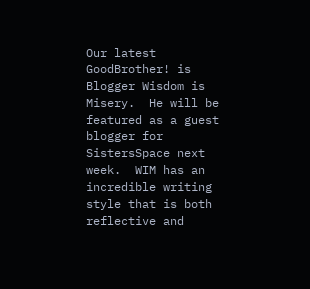Our latest GoodBrother! is Blogger Wisdom is Misery.  He will be featured as a guest blogger for SistersSpace next week.  WIM has an incredible writing style that is both reflective and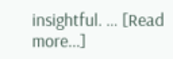insightful. … [Read more...]